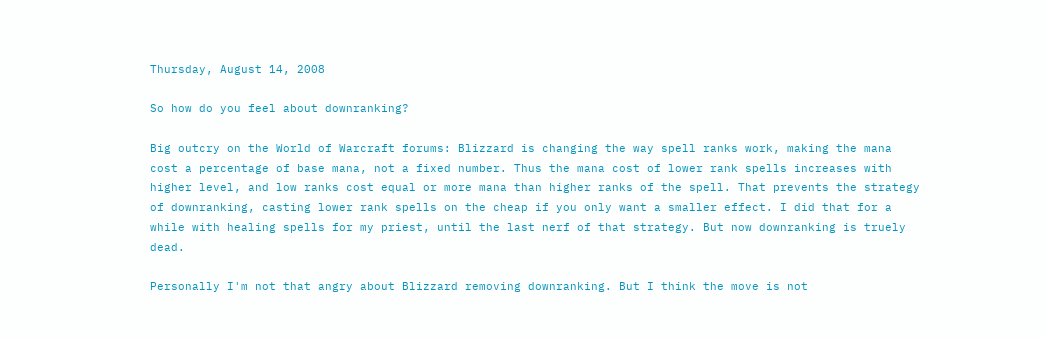Thursday, August 14, 2008

So how do you feel about downranking?

Big outcry on the World of Warcraft forums: Blizzard is changing the way spell ranks work, making the mana cost a percentage of base mana, not a fixed number. Thus the mana cost of lower rank spells increases with higher level, and low ranks cost equal or more mana than higher ranks of the spell. That prevents the strategy of downranking, casting lower rank spells on the cheap if you only want a smaller effect. I did that for a while with healing spells for my priest, until the last nerf of that strategy. But now downranking is truely dead.

Personally I'm not that angry about Blizzard removing downranking. But I think the move is not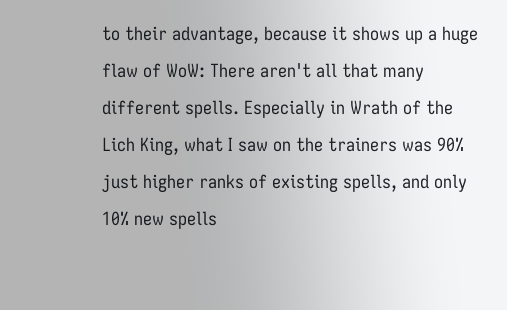to their advantage, because it shows up a huge flaw of WoW: There aren't all that many different spells. Especially in Wrath of the Lich King, what I saw on the trainers was 90% just higher ranks of existing spells, and only 10% new spells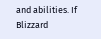and abilities. If Blizzard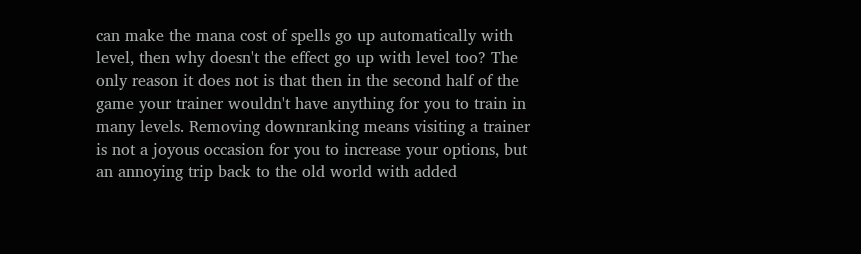can make the mana cost of spells go up automatically with level, then why doesn't the effect go up with level too? The only reason it does not is that then in the second half of the game your trainer wouldn't have anything for you to train in many levels. Removing downranking means visiting a trainer is not a joyous occasion for you to increase your options, but an annoying trip back to the old world with added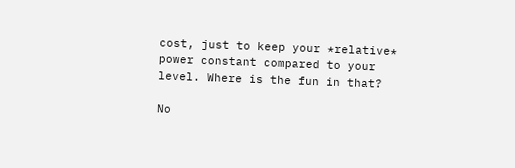cost, just to keep your *relative* power constant compared to your level. Where is the fun in that?

No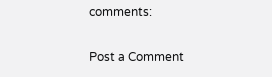comments:

Post a Comment